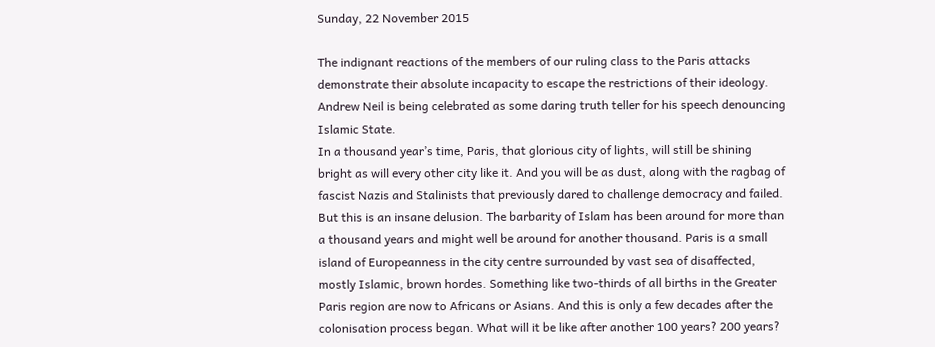Sunday, 22 November 2015

The indignant reactions of the members of our ruling class to the Paris attacks demonstrate their absolute incapacity to escape the restrictions of their ideology. Andrew Neil is being celebrated as some daring truth teller for his speech denouncing Islamic State.
In a thousand year’s time, Paris, that glorious city of lights, will still be shining bright as will every other city like it. And you will be as dust, along with the ragbag of fascist Nazis and Stalinists that previously dared to challenge democracy and failed.
But this is an insane delusion. The barbarity of Islam has been around for more than a thousand years and might well be around for another thousand. Paris is a small island of Europeanness in the city centre surrounded by vast sea of disaffected, mostly Islamic, brown hordes. Something like two-thirds of all births in the Greater Paris region are now to Africans or Asians. And this is only a few decades after the colonisation process began. What will it be like after another 100 years? 200 years?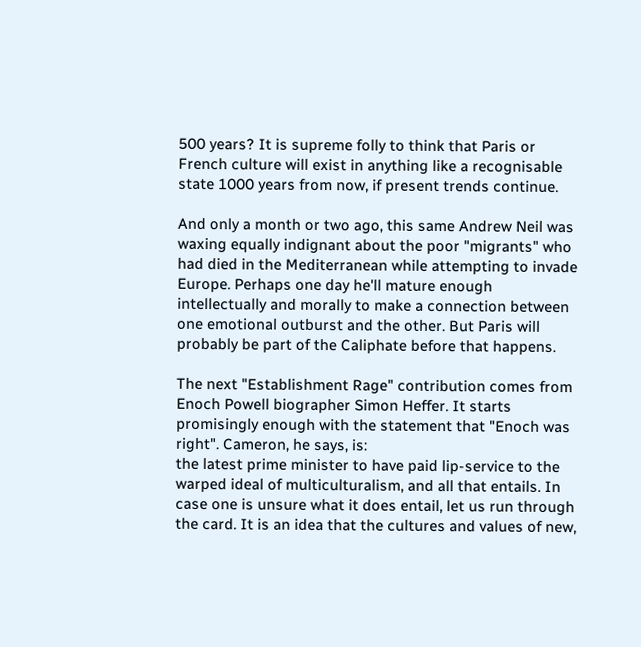500 years? It is supreme folly to think that Paris or French culture will exist in anything like a recognisable state 1000 years from now, if present trends continue.

And only a month or two ago, this same Andrew Neil was waxing equally indignant about the poor "migrants" who had died in the Mediterranean while attempting to invade Europe. Perhaps one day he'll mature enough intellectually and morally to make a connection between one emotional outburst and the other. But Paris will probably be part of the Caliphate before that happens.

The next "Establishment Rage" contribution comes from Enoch Powell biographer Simon Heffer. It starts promisingly enough with the statement that "Enoch was right". Cameron, he says, is:
the latest prime minister to have paid lip-service to the warped ideal of multiculturalism, and all that entails. In case one is unsure what it does entail, let us run through the card. It is an idea that the cultures and values of new,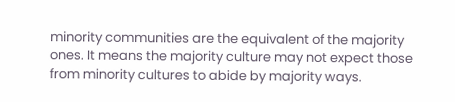minority communities are the equivalent of the majority ones. It means the majority culture may not expect those from minority cultures to abide by majority ways.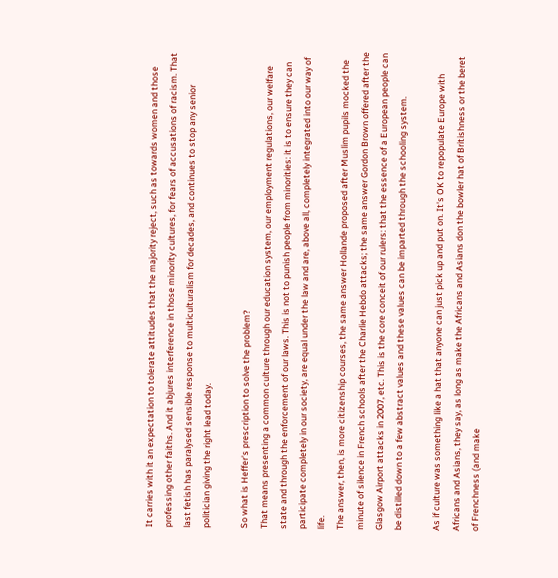It carries with it an expectation to tolerate attitudes that the majority reject, such as towards women and those professing other faiths. And it abjures interference in those minority cultures, for fears of accusations of racism. That last fetish has paralysed sensible response to multiculturalism for decades, and continues to stop any senior politician giving the right lead today.

So what is Heffer's prescription to solve the problem?
That means presenting a common culture through our education system, our employment regulations, our welfare state and through the enforcement of our laws. This is not to punish people from minorities: it is to ensure they can participate completely in our society, are equal under the law and are, above all, completely integrated into our way of life.
The answer, then, is more citizenship courses, the same answer Hollande proposed after Muslim pupils mocked the minute of silence in French schools after the Charlie Hebdo attacks; the same answer Gordon Brown offered after the Glasgow Airport attacks in 2007, etc. This is the core conceit of our rulers: that the essence of a European people can be distilled down to a few abstract values and these values can be imparted through the schooling system.

As if culture was something like a hat that anyone can just pick up and put on. It's OK to repopulate Europe with Africans and Asians, they say, as long as make the Africans and Asians don the bowler hat of Britishness or the beret of Frenchness (and make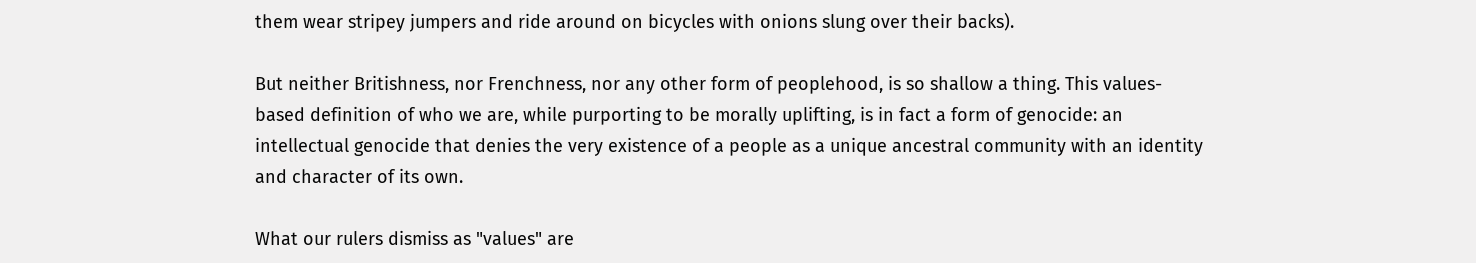them wear stripey jumpers and ride around on bicycles with onions slung over their backs).

But neither Britishness, nor Frenchness, nor any other form of peoplehood, is so shallow a thing. This values-based definition of who we are, while purporting to be morally uplifting, is in fact a form of genocide: an intellectual genocide that denies the very existence of a people as a unique ancestral community with an identity and character of its own.

What our rulers dismiss as "values" are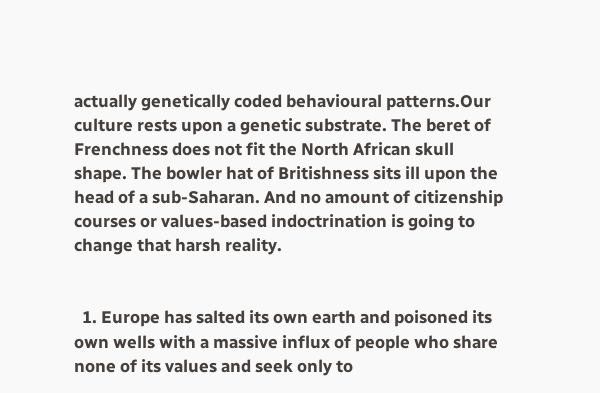actually genetically coded behavioural patterns.Our culture rests upon a genetic substrate. The beret of Frenchness does not fit the North African skull shape. The bowler hat of Britishness sits ill upon the head of a sub-Saharan. And no amount of citizenship courses or values-based indoctrination is going to change that harsh reality.


  1. Europe has salted its own earth and poisoned its own wells with a massive influx of people who share none of its values and seek only to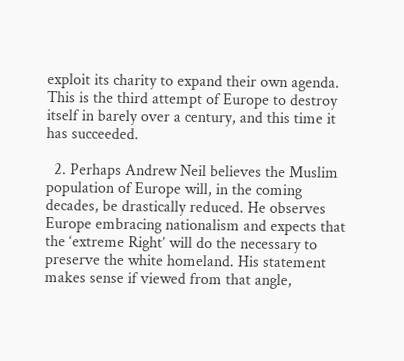exploit its charity to expand their own agenda. This is the third attempt of Europe to destroy itself in barely over a century, and this time it has succeeded.

  2. Perhaps Andrew Neil believes the Muslim population of Europe will, in the coming decades, be drastically reduced. He observes Europe embracing nationalism and expects that the ‘extreme Right’ will do the necessary to preserve the white homeland. His statement makes sense if viewed from that angle,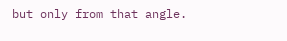but only from that angle.